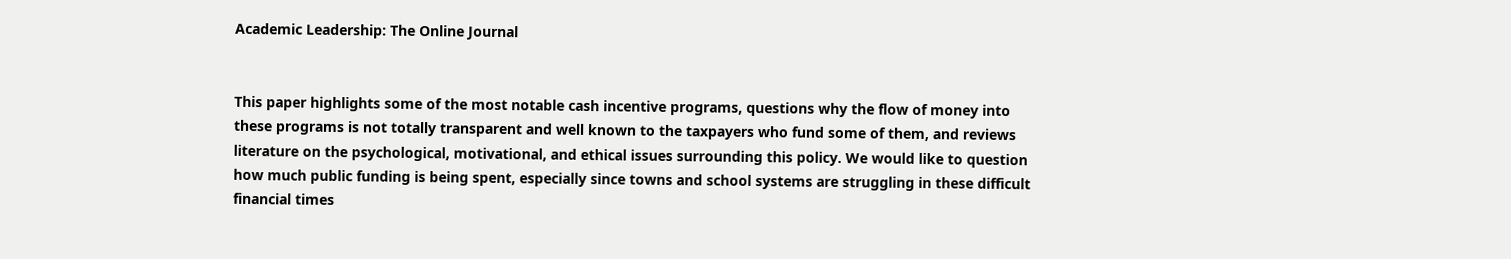Academic Leadership: The Online Journal


This paper highlights some of the most notable cash incentive programs, questions why the flow of money into these programs is not totally transparent and well known to the taxpayers who fund some of them, and reviews literature on the psychological, motivational, and ethical issues surrounding this policy. We would like to question how much public funding is being spent, especially since towns and school systems are struggling in these difficult financial times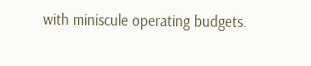with miniscule operating budgets.